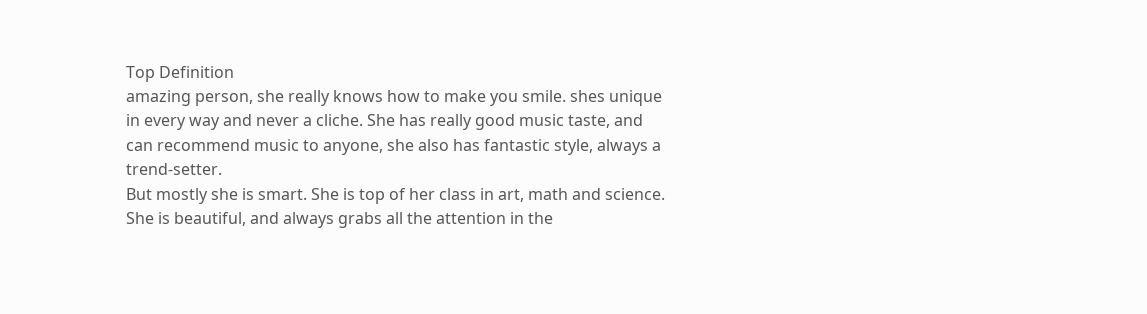Top Definition
amazing person, she really knows how to make you smile. shes unique in every way and never a cliche. She has really good music taste, and can recommend music to anyone, she also has fantastic style, always a trend-setter.
But mostly she is smart. She is top of her class in art, math and science. She is beautiful, and always grabs all the attention in the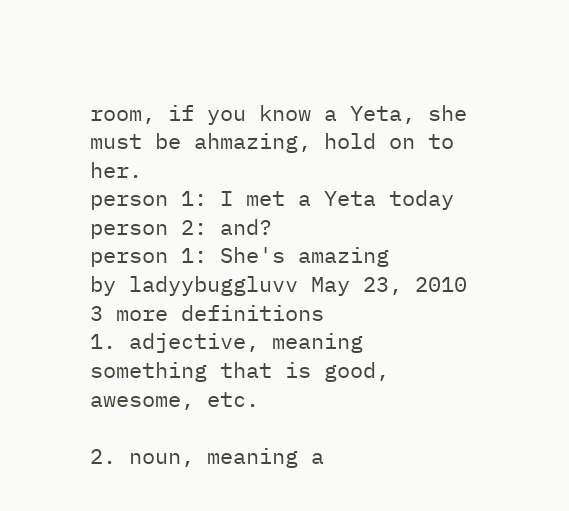room, if you know a Yeta, she must be ahmazing, hold on to her.
person 1: I met a Yeta today
person 2: and?
person 1: She's amazing
by ladyybuggluvv May 23, 2010
3 more definitions
1. adjective, meaning something that is good, awesome, etc.

2. noun, meaning a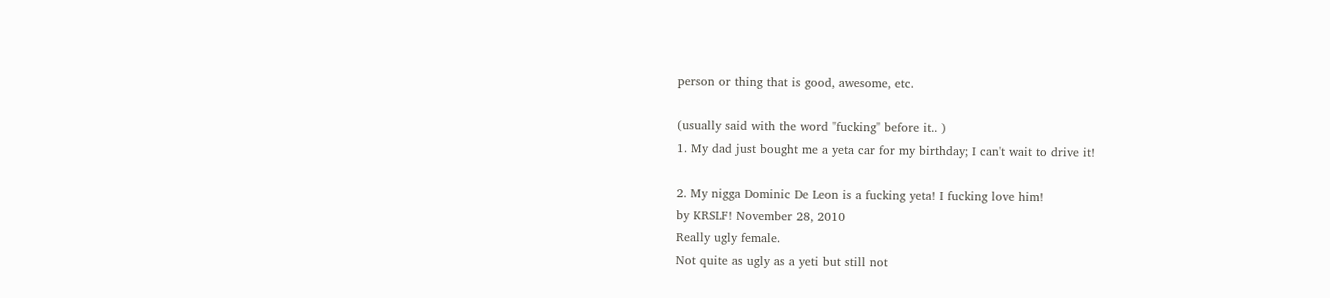person or thing that is good, awesome, etc.

(usually said with the word "fucking" before it.. )
1. My dad just bought me a yeta car for my birthday; I can't wait to drive it!

2. My nigga Dominic De Leon is a fucking yeta! I fucking love him!
by KRSLF! November 28, 2010
Really ugly female.
Not quite as ugly as a yeti but still not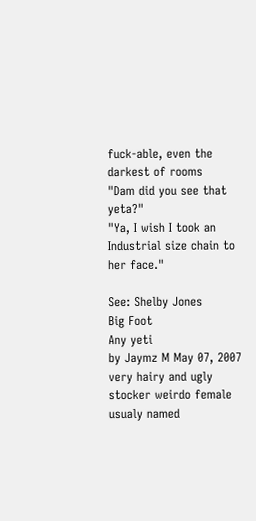fuck-able, even the darkest of rooms
"Dam did you see that yeta?"
"Ya, I wish I took an Industrial size chain to her face."

See: Shelby Jones
Big Foot
Any yeti
by Jaymz M May 07, 2007
very hairy and ugly stocker weirdo female usualy named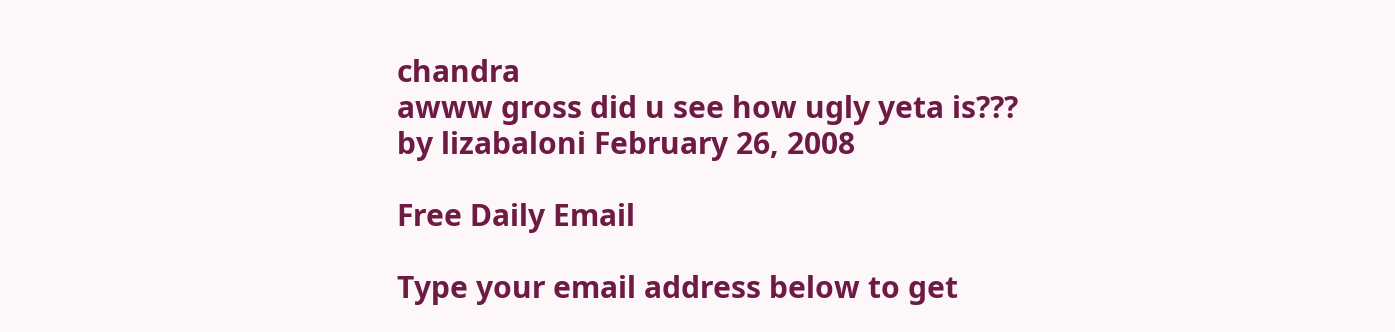chandra
awww gross did u see how ugly yeta is???
by lizabaloni February 26, 2008

Free Daily Email

Type your email address below to get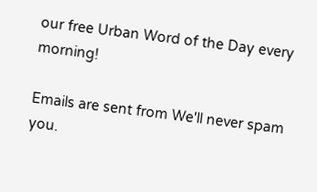our free Urban Word of the Day every morning!

Emails are sent from We'll never spam you.